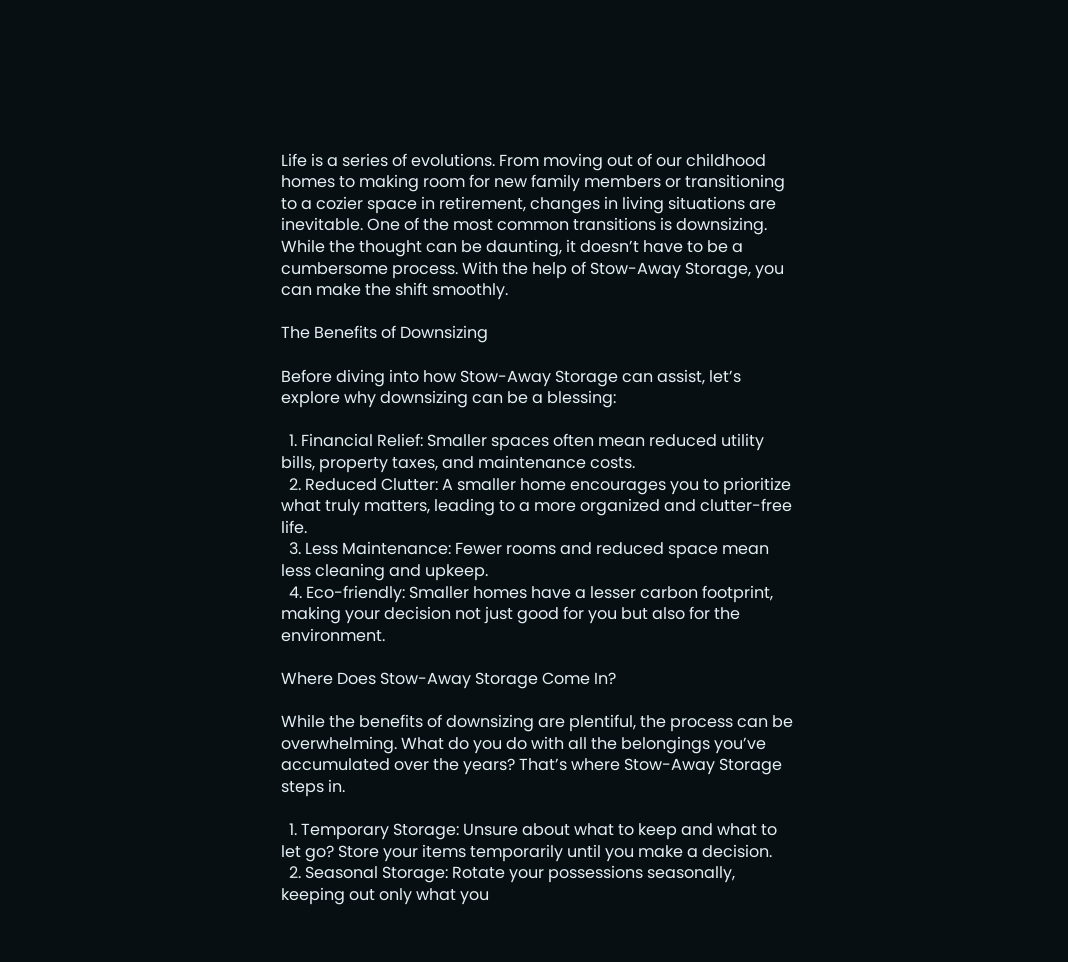Life is a series of evolutions. From moving out of our childhood homes to making room for new family members or transitioning to a cozier space in retirement, changes in living situations are inevitable. One of the most common transitions is downsizing. While the thought can be daunting, it doesn’t have to be a cumbersome process. With the help of Stow-Away Storage, you can make the shift smoothly.

The Benefits of Downsizing

Before diving into how Stow-Away Storage can assist, let’s explore why downsizing can be a blessing:

  1. Financial Relief: Smaller spaces often mean reduced utility bills, property taxes, and maintenance costs.
  2. Reduced Clutter: A smaller home encourages you to prioritize what truly matters, leading to a more organized and clutter-free life.
  3. Less Maintenance: Fewer rooms and reduced space mean less cleaning and upkeep.
  4. Eco-friendly: Smaller homes have a lesser carbon footprint, making your decision not just good for you but also for the environment.

Where Does Stow-Away Storage Come In?

While the benefits of downsizing are plentiful, the process can be overwhelming. What do you do with all the belongings you’ve accumulated over the years? That’s where Stow-Away Storage steps in.

  1. Temporary Storage: Unsure about what to keep and what to let go? Store your items temporarily until you make a decision.
  2. Seasonal Storage: Rotate your possessions seasonally, keeping out only what you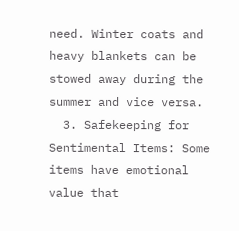need. Winter coats and heavy blankets can be stowed away during the summer and vice versa.
  3. Safekeeping for Sentimental Items: Some items have emotional value that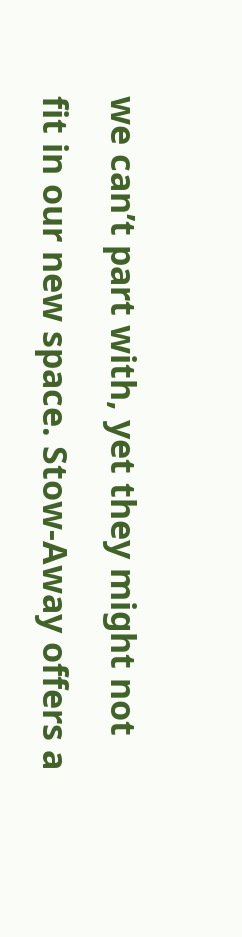we can’t part with, yet they might not fit in our new space. Stow-Away offers a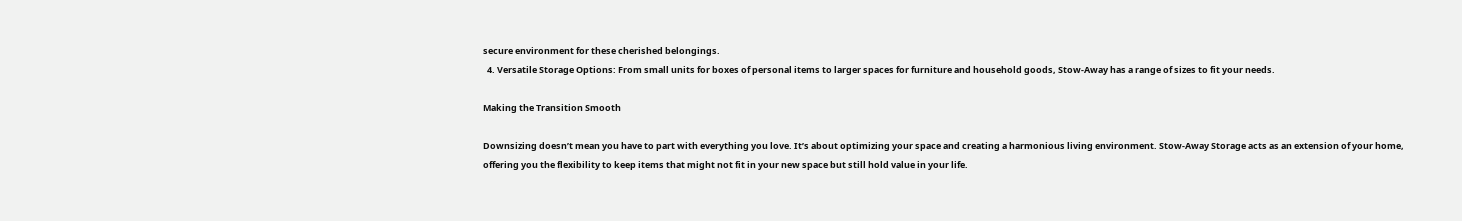secure environment for these cherished belongings.
  4. Versatile Storage Options: From small units for boxes of personal items to larger spaces for furniture and household goods, Stow-Away has a range of sizes to fit your needs.

Making the Transition Smooth

Downsizing doesn’t mean you have to part with everything you love. It’s about optimizing your space and creating a harmonious living environment. Stow-Away Storage acts as an extension of your home, offering you the flexibility to keep items that might not fit in your new space but still hold value in your life.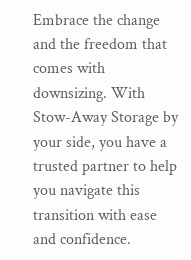Embrace the change and the freedom that comes with downsizing. With Stow-Away Storage by your side, you have a trusted partner to help you navigate this transition with ease and confidence.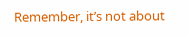Remember, it’s not about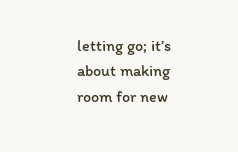letting go; it’s about making room for new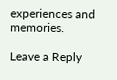experiences and memories.

Leave a Reply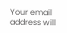Your email address will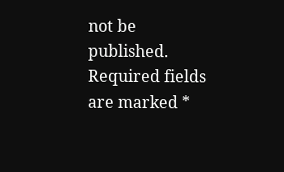not be published. Required fields are marked *